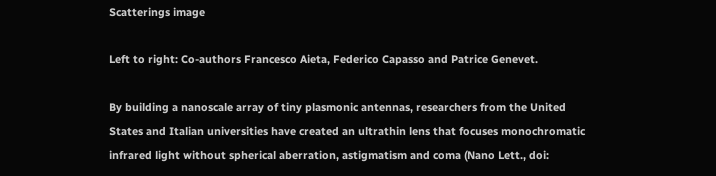Scatterings image

Left to right: Co-authors Francesco Aieta, Federico Capasso and Patrice Genevet.

By building a nanoscale array of tiny plasmonic antennas, researchers from the United States and Italian universities have created an ultrathin lens that focuses monochromatic infrared light without spherical aberration, astigmatism and coma (Nano Lett., doi: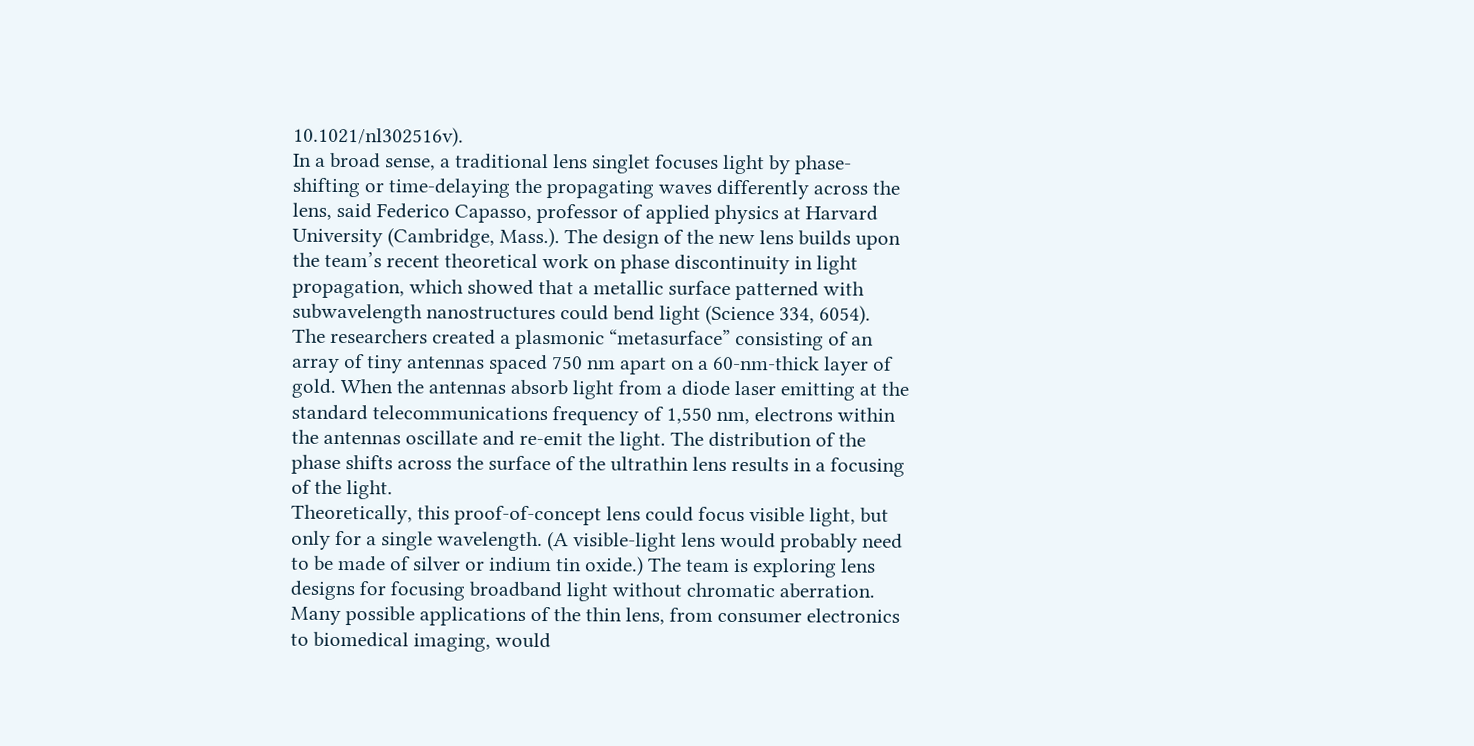10.1021/nl302516v).
In a broad sense, a traditional lens singlet focuses light by phase-shifting or time-delaying the propagating waves differently across the lens, said Federico Capasso, professor of applied physics at Harvard University (Cambridge, Mass.). The design of the new lens builds upon the team’s recent theoretical work on phase discontinuity in light propagation, which showed that a metallic surface patterned with subwavelength nanostructures could bend light (Science 334, 6054).
The researchers created a plasmonic “metasurface” consisting of an array of tiny antennas spaced 750 nm apart on a 60-nm-thick layer of gold. When the antennas absorb light from a diode laser emitting at the standard telecommunications frequency of 1,550 nm, electrons within the antennas oscillate and re-emit the light. The distribution of the phase shifts across the surface of the ultrathin lens results in a focusing of the light.
Theoretically, this proof-of-concept lens could focus visible light, but only for a single wavelength. (A visible-light lens would probably need to be made of silver or indium tin oxide.) The team is exploring lens designs for focusing broadband light without chromatic aberration. Many possible applications of the thin lens, from consumer electronics to biomedical imaging, would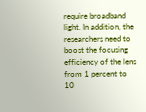require broadband light. In addition, the researchers need to boost the focusing efficiency of the lens from 1 percent to 10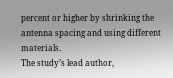percent or higher by shrinking the antenna spacing and using different materials.
The study’s lead author,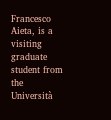Francesco Aieta, is a visiting graduate student from the Università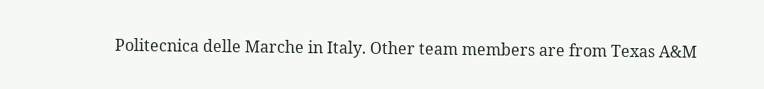Politecnica delle Marche in Italy. Other team members are from Texas A&M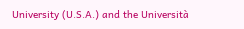University (U.S.A.) and the Università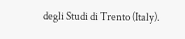degli Studi di Trento (Italy).